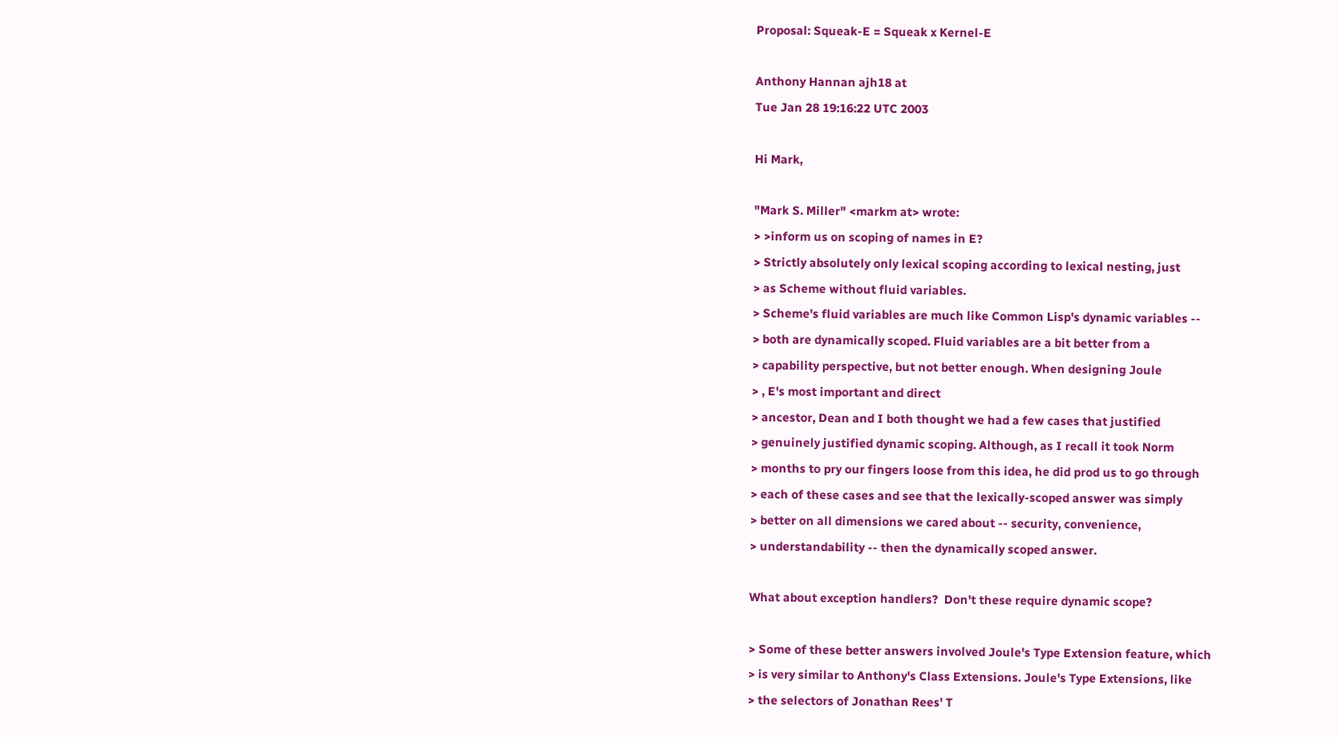Proposal: Squeak-E = Squeak x Kernel-E

Anthony Hannan ajh18 at
Tue Jan 28 19:16:22 UTC 2003

Hi Mark,

"Mark S. Miller" <markm at> wrote:
> >inform us on scoping of names in E?
> Strictly absolutely only lexical scoping according to lexical nesting, just
> as Scheme without fluid variables.
> Scheme's fluid variables are much like Common Lisp's dynamic variables --
> both are dynamically scoped. Fluid variables are a bit better from a
> capability perspective, but not better enough. When designing Joule
> , E's most important and direct
> ancestor, Dean and I both thought we had a few cases that justified
> genuinely justified dynamic scoping. Although, as I recall it took Norm
> months to pry our fingers loose from this idea, he did prod us to go through
> each of these cases and see that the lexically-scoped answer was simply
> better on all dimensions we cared about -- security, convenience,
> understandability -- then the dynamically scoped answer.

What about exception handlers?  Don't these require dynamic scope?

> Some of these better answers involved Joule's Type Extension feature, which
> is very similar to Anthony's Class Extensions. Joule's Type Extensions, like
> the selectors of Jonathan Rees' T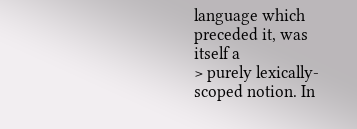language which preceded it, was itself a
> purely lexically-scoped notion. In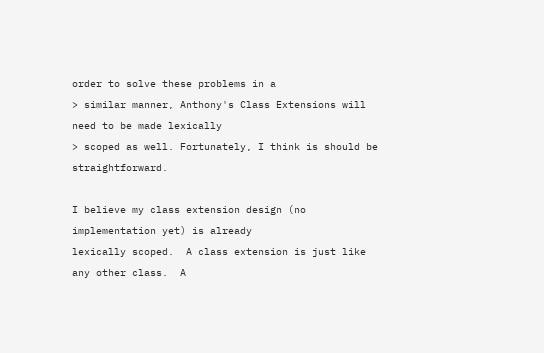order to solve these problems in a
> similar manner, Anthony's Class Extensions will need to be made lexically
> scoped as well. Fortunately, I think is should be straightforward.

I believe my class extension design (no implementation yet) is already
lexically scoped.  A class extension is just like any other class.  A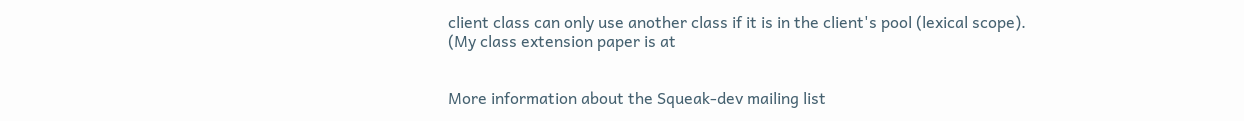client class can only use another class if it is in the client's pool (lexical scope).
(My class extension paper is at


More information about the Squeak-dev mailing list